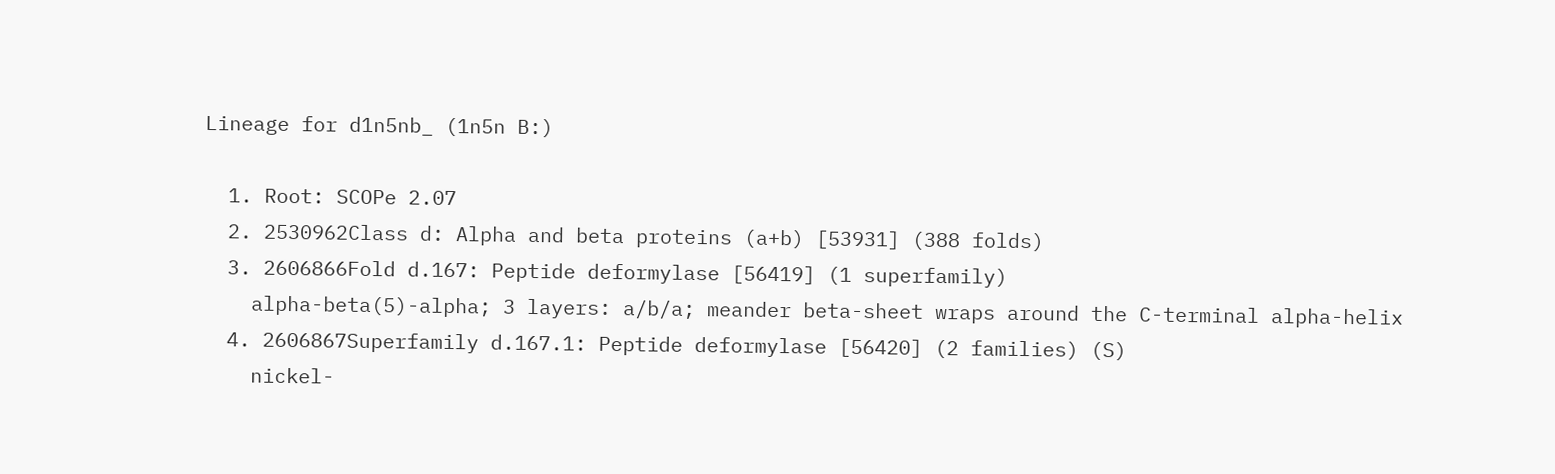Lineage for d1n5nb_ (1n5n B:)

  1. Root: SCOPe 2.07
  2. 2530962Class d: Alpha and beta proteins (a+b) [53931] (388 folds)
  3. 2606866Fold d.167: Peptide deformylase [56419] (1 superfamily)
    alpha-beta(5)-alpha; 3 layers: a/b/a; meander beta-sheet wraps around the C-terminal alpha-helix
  4. 2606867Superfamily d.167.1: Peptide deformylase [56420] (2 families) (S)
    nickel-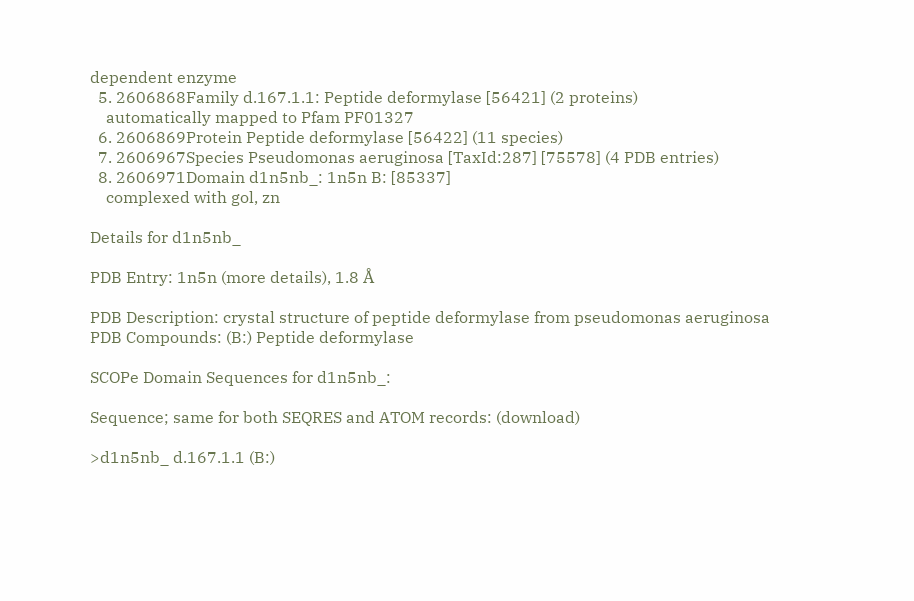dependent enzyme
  5. 2606868Family d.167.1.1: Peptide deformylase [56421] (2 proteins)
    automatically mapped to Pfam PF01327
  6. 2606869Protein Peptide deformylase [56422] (11 species)
  7. 2606967Species Pseudomonas aeruginosa [TaxId:287] [75578] (4 PDB entries)
  8. 2606971Domain d1n5nb_: 1n5n B: [85337]
    complexed with gol, zn

Details for d1n5nb_

PDB Entry: 1n5n (more details), 1.8 Å

PDB Description: crystal structure of peptide deformylase from pseudomonas aeruginosa
PDB Compounds: (B:) Peptide deformylase

SCOPe Domain Sequences for d1n5nb_:

Sequence; same for both SEQRES and ATOM records: (download)

>d1n5nb_ d.167.1.1 (B:)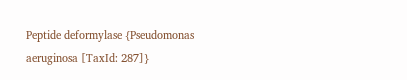Peptide deformylase {Pseudomonas aeruginosa [TaxId: 287]}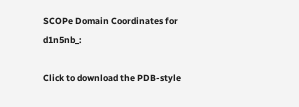SCOPe Domain Coordinates for d1n5nb_:

Click to download the PDB-style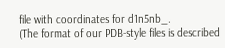file with coordinates for d1n5nb_.
(The format of our PDB-style files is described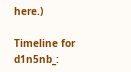here.)

Timeline for d1n5nb_: